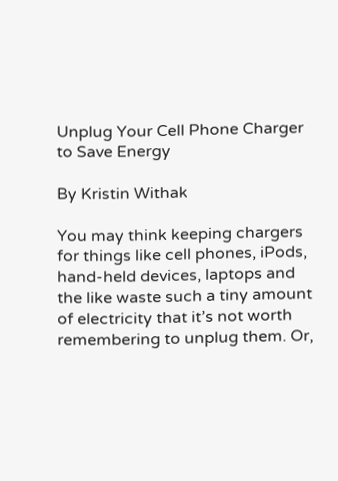Unplug Your Cell Phone Charger to Save Energy

By Kristin Withak

You may think keeping chargers for things like cell phones, iPods, hand-held devices, laptops and the like waste such a tiny amount of electricity that it’s not worth remembering to unplug them. Or,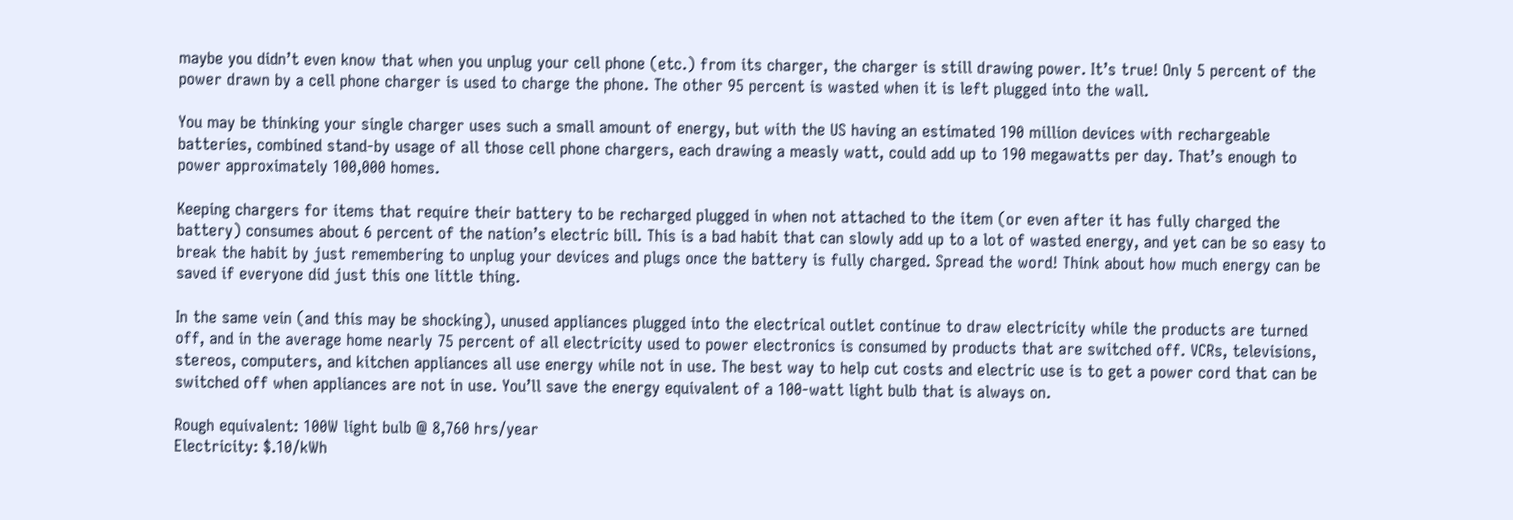maybe you didn’t even know that when you unplug your cell phone (etc.) from its charger, the charger is still drawing power. It’s true! Only 5 percent of the power drawn by a cell phone charger is used to charge the phone. The other 95 percent is wasted when it is left plugged into the wall.

You may be thinking your single charger uses such a small amount of energy, but with the US having an estimated 190 million devices with rechargeable batteries, combined stand-by usage of all those cell phone chargers, each drawing a measly watt, could add up to 190 megawatts per day. That’s enough to power approximately 100,000 homes.

Keeping chargers for items that require their battery to be recharged plugged in when not attached to the item (or even after it has fully charged the battery) consumes about 6 percent of the nation’s electric bill. This is a bad habit that can slowly add up to a lot of wasted energy, and yet can be so easy to break the habit by just remembering to unplug your devices and plugs once the battery is fully charged. Spread the word! Think about how much energy can be saved if everyone did just this one little thing.

In the same vein (and this may be shocking), unused appliances plugged into the electrical outlet continue to draw electricity while the products are turned off, and in the average home nearly 75 percent of all electricity used to power electronics is consumed by products that are switched off. VCRs, televisions, stereos, computers, and kitchen appliances all use energy while not in use. The best way to help cut costs and electric use is to get a power cord that can be switched off when appliances are not in use. You’ll save the energy equivalent of a 100-watt light bulb that is always on.

Rough equivalent: 100W light bulb @ 8,760 hrs/year
Electricity: $.10/kWh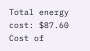Total energy cost: $87.60
Cost of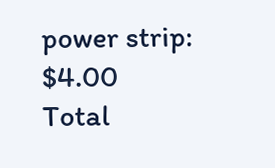power strip: $4.00
Total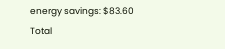energy savings: $83.60
Total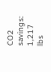CO2 savings: 1,217 lbs